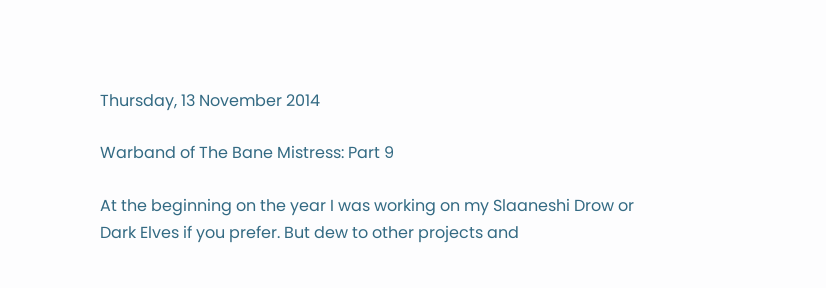Thursday, 13 November 2014

Warband of The Bane Mistress: Part 9

At the beginning on the year I was working on my Slaaneshi Drow or Dark Elves if you prefer. But dew to other projects and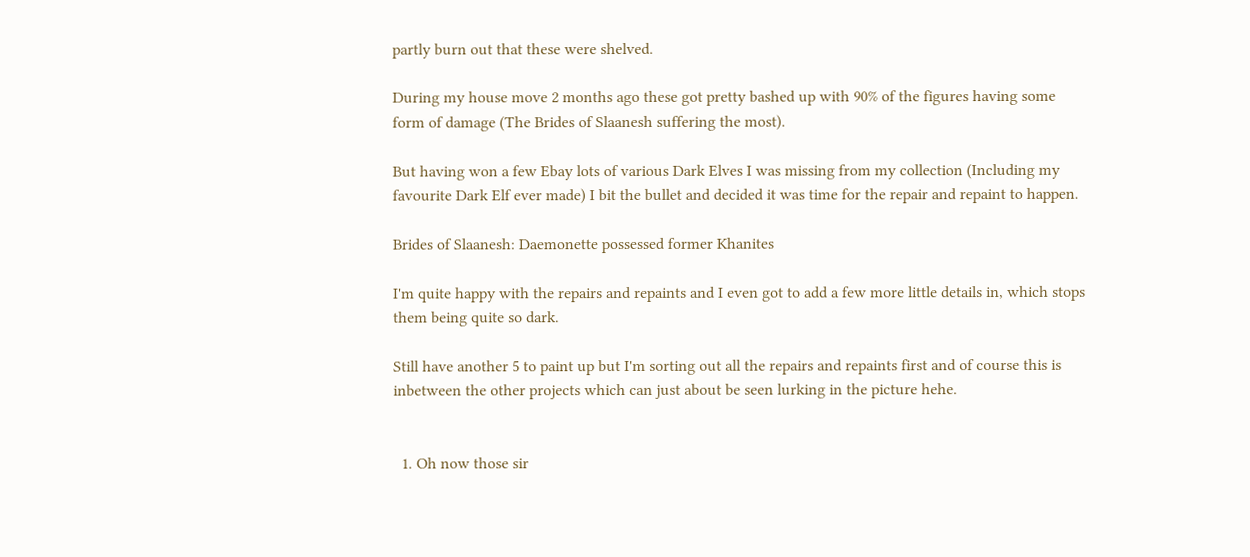partly burn out that these were shelved.

During my house move 2 months ago these got pretty bashed up with 90% of the figures having some form of damage (The Brides of Slaanesh suffering the most).

But having won a few Ebay lots of various Dark Elves I was missing from my collection (Including my favourite Dark Elf ever made) I bit the bullet and decided it was time for the repair and repaint to happen.

Brides of Slaanesh: Daemonette possessed former Khanites

I'm quite happy with the repairs and repaints and I even got to add a few more little details in, which stops them being quite so dark.

Still have another 5 to paint up but I'm sorting out all the repairs and repaints first and of course this is inbetween the other projects which can just about be seen lurking in the picture hehe.


  1. Oh now those sir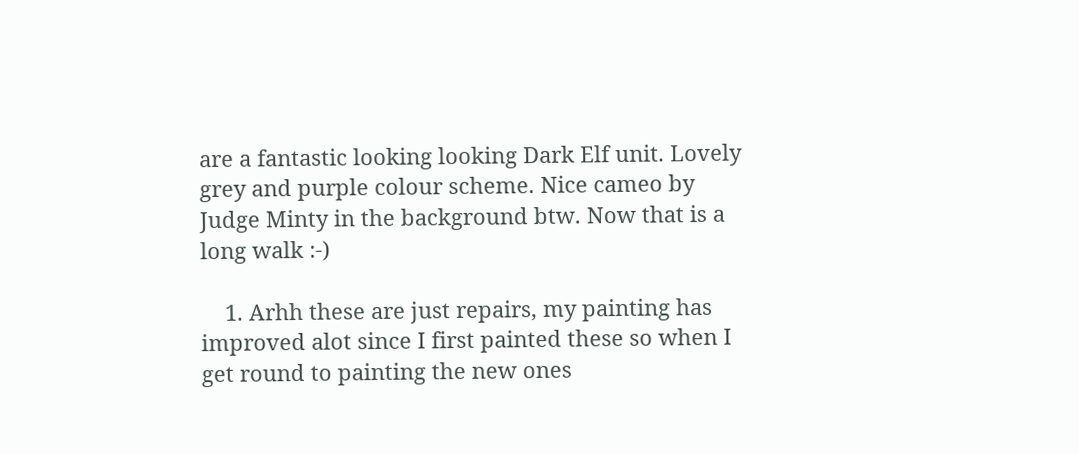are a fantastic looking looking Dark Elf unit. Lovely grey and purple colour scheme. Nice cameo by Judge Minty in the background btw. Now that is a long walk :-)

    1. Arhh these are just repairs, my painting has improved alot since I first painted these so when I get round to painting the new ones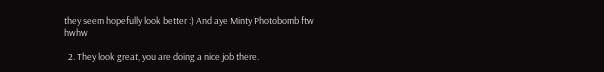they seem hopefully look better :) And aye Minty Photobomb ftw hwhw

  2. They look great, you are doing a nice job there.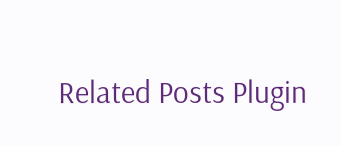Related Posts Plugin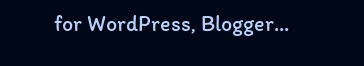for WordPress, Blogger...